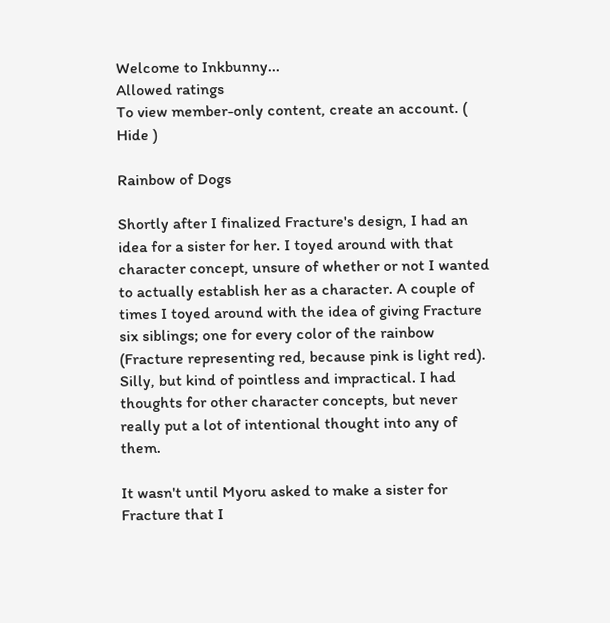Welcome to Inkbunny...
Allowed ratings
To view member-only content, create an account. ( Hide )

Rainbow of Dogs

Shortly after I finalized Fracture's design, I had an idea for a sister for her. I toyed around with that character concept, unsure of whether or not I wanted to actually establish her as a character. A couple of times I toyed around with the idea of giving Fracture six siblings; one for every color of the rainbow (Fracture representing red, because pink is light red). Silly, but kind of pointless and impractical. I had thoughts for other character concepts, but never really put a lot of intentional thought into any of them.

It wasn't until Myoru asked to make a sister for Fracture that I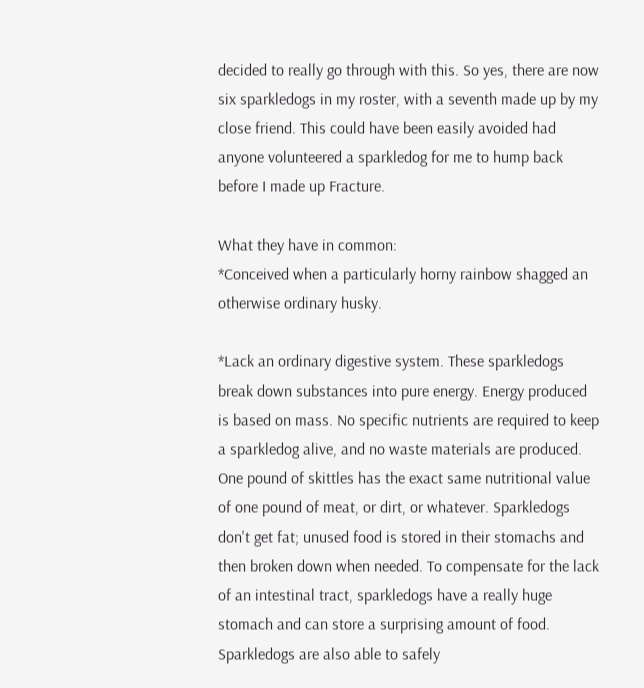decided to really go through with this. So yes, there are now six sparkledogs in my roster, with a seventh made up by my close friend. This could have been easily avoided had anyone volunteered a sparkledog for me to hump back before I made up Fracture.

What they have in common:
*Conceived when a particularly horny rainbow shagged an otherwise ordinary husky.

*Lack an ordinary digestive system. These sparkledogs break down substances into pure energy. Energy produced is based on mass. No specific nutrients are required to keep a sparkledog alive, and no waste materials are produced. One pound of skittles has the exact same nutritional value of one pound of meat, or dirt, or whatever. Sparkledogs don't get fat; unused food is stored in their stomachs and then broken down when needed. To compensate for the lack of an intestinal tract, sparkledogs have a really huge stomach and can store a surprising amount of food. Sparkledogs are also able to safely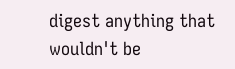digest anything that wouldn't be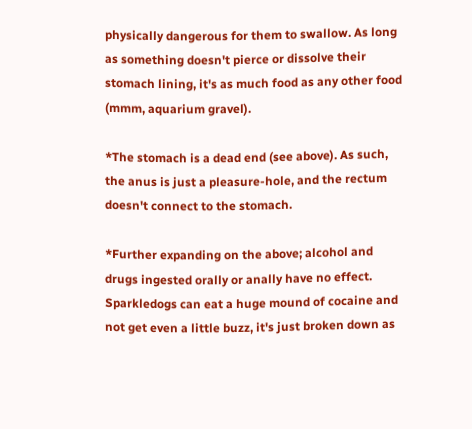physically dangerous for them to swallow. As long as something doesn't pierce or dissolve their stomach lining, it's as much food as any other food (mmm, aquarium gravel).

*The stomach is a dead end (see above). As such, the anus is just a pleasure-hole, and the rectum doesn't connect to the stomach.

*Further expanding on the above; alcohol and drugs ingested orally or anally have no effect. Sparkledogs can eat a huge mound of cocaine and not get even a little buzz, it's just broken down as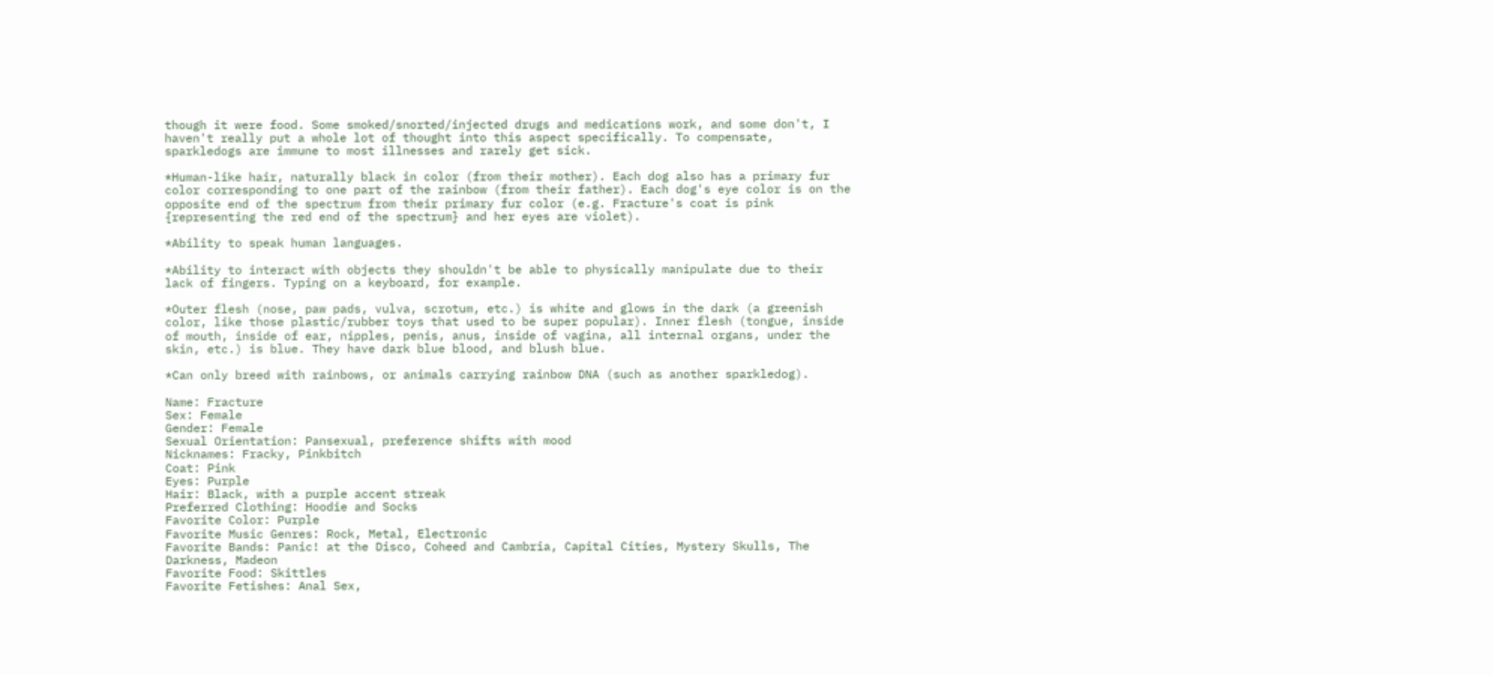though it were food. Some smoked/snorted/injected drugs and medications work, and some don't, I haven't really put a whole lot of thought into this aspect specifically. To compensate, sparkledogs are immune to most illnesses and rarely get sick.

*Human-like hair, naturally black in color (from their mother). Each dog also has a primary fur color corresponding to one part of the rainbow (from their father). Each dog's eye color is on the opposite end of the spectrum from their primary fur color (e.g. Fracture's coat is pink {representing the red end of the spectrum} and her eyes are violet).

*Ability to speak human languages.

*Ability to interact with objects they shouldn't be able to physically manipulate due to their lack of fingers. Typing on a keyboard, for example.

*Outer flesh (nose, paw pads, vulva, scrotum, etc.) is white and glows in the dark (a greenish color, like those plastic/rubber toys that used to be super popular). Inner flesh (tongue, inside of mouth, inside of ear, nipples, penis, anus, inside of vagina, all internal organs, under the skin, etc.) is blue. They have dark blue blood, and blush blue.

*Can only breed with rainbows, or animals carrying rainbow DNA (such as another sparkledog).

Name: Fracture
Sex: Female
Gender: Female
Sexual Orientation: Pansexual, preference shifts with mood
Nicknames: Fracky, Pinkbitch
Coat: Pink
Eyes: Purple
Hair: Black, with a purple accent streak
Preferred Clothing: Hoodie and Socks
Favorite Color: Purple
Favorite Music Genres: Rock, Metal, Electronic
Favorite Bands: Panic! at the Disco, Coheed and Cambria, Capital Cities, Mystery Skulls, The Darkness, Madeon
Favorite Food: Skittles
Favorite Fetishes: Anal Sex,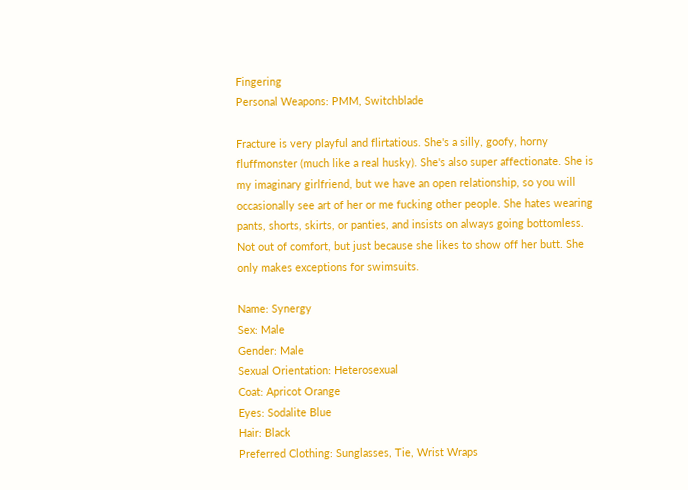Fingering
Personal Weapons: PMM, Switchblade

Fracture is very playful and flirtatious. She's a silly, goofy, horny fluffmonster (much like a real husky). She's also super affectionate. She is my imaginary girlfriend, but we have an open relationship, so you will occasionally see art of her or me fucking other people. She hates wearing pants, shorts, skirts, or panties, and insists on always going bottomless. Not out of comfort, but just because she likes to show off her butt. She only makes exceptions for swimsuits.

Name: Synergy
Sex: Male
Gender: Male
Sexual Orientation: Heterosexual
Coat: Apricot Orange
Eyes: Sodalite Blue
Hair: Black
Preferred Clothing: Sunglasses, Tie, Wrist Wraps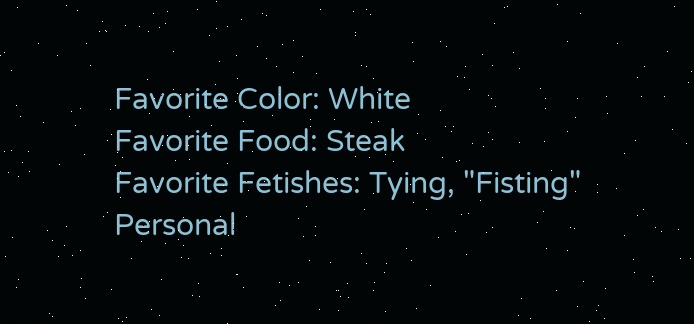Favorite Color: White
Favorite Food: Steak
Favorite Fetishes: Tying, "Fisting"
Personal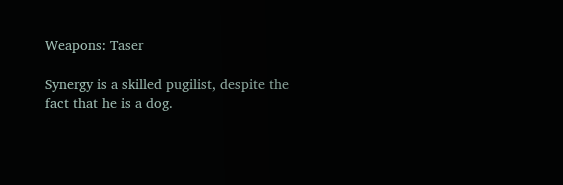Weapons: Taser

Synergy is a skilled pugilist, despite the fact that he is a dog.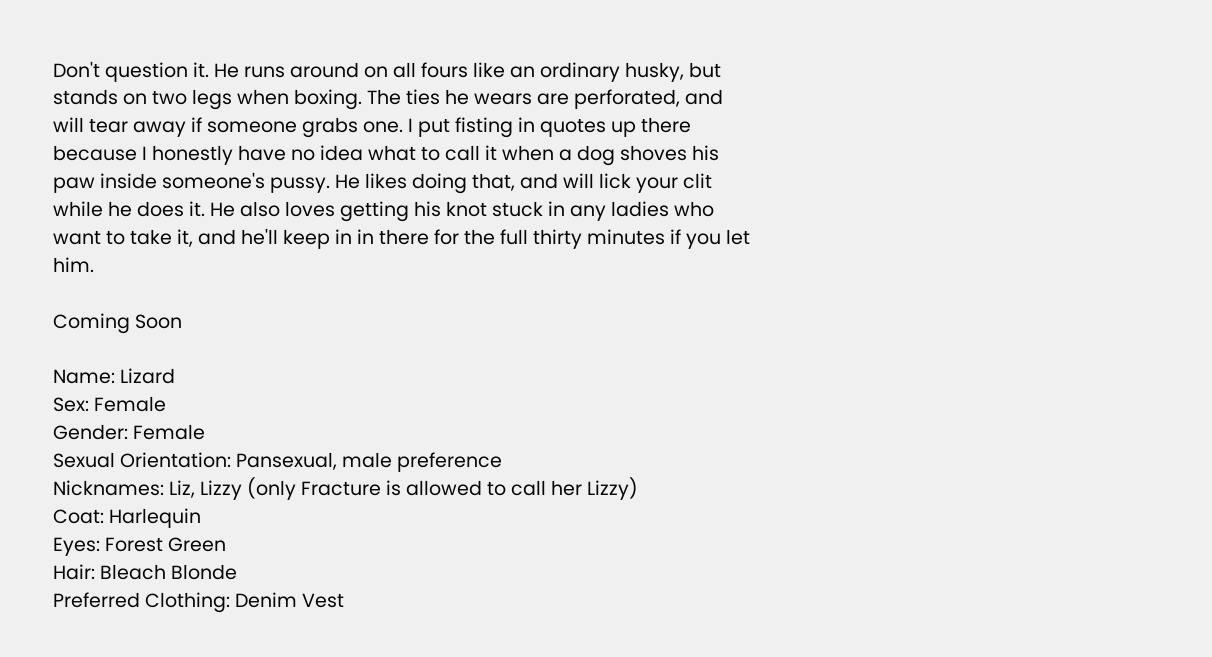Don't question it. He runs around on all fours like an ordinary husky, but stands on two legs when boxing. The ties he wears are perforated, and will tear away if someone grabs one. I put fisting in quotes up there because I honestly have no idea what to call it when a dog shoves his paw inside someone's pussy. He likes doing that, and will lick your clit while he does it. He also loves getting his knot stuck in any ladies who want to take it, and he'll keep in in there for the full thirty minutes if you let him.

Coming Soon

Name: Lizard
Sex: Female
Gender: Female
Sexual Orientation: Pansexual, male preference
Nicknames: Liz, Lizzy (only Fracture is allowed to call her Lizzy)
Coat: Harlequin
Eyes: Forest Green
Hair: Bleach Blonde
Preferred Clothing: Denim Vest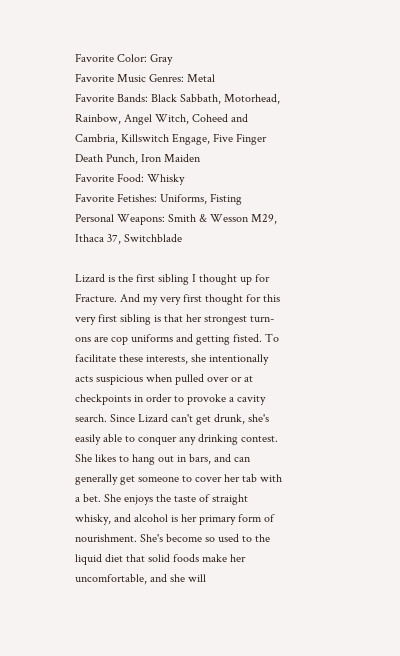Favorite Color: Gray
Favorite Music Genres: Metal
Favorite Bands: Black Sabbath, Motorhead, Rainbow, Angel Witch, Coheed and Cambria, Killswitch Engage, Five Finger Death Punch, Iron Maiden
Favorite Food: Whisky
Favorite Fetishes: Uniforms, Fisting
Personal Weapons: Smith & Wesson M29, Ithaca 37, Switchblade

Lizard is the first sibling I thought up for Fracture. And my very first thought for this very first sibling is that her strongest turn-ons are cop uniforms and getting fisted. To facilitate these interests, she intentionally acts suspicious when pulled over or at checkpoints in order to provoke a cavity search. Since Lizard can't get drunk, she's easily able to conquer any drinking contest. She likes to hang out in bars, and can generally get someone to cover her tab with a bet. She enjoys the taste of straight whisky, and alcohol is her primary form of nourishment. She's become so used to the liquid diet that solid foods make her uncomfortable, and she will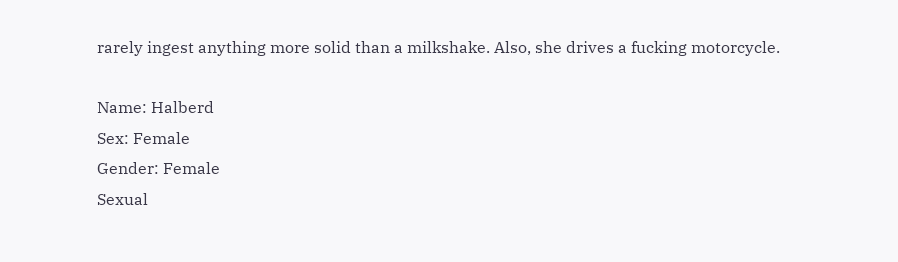rarely ingest anything more solid than a milkshake. Also, she drives a fucking motorcycle.

Name: Halberd
Sex: Female
Gender: Female
Sexual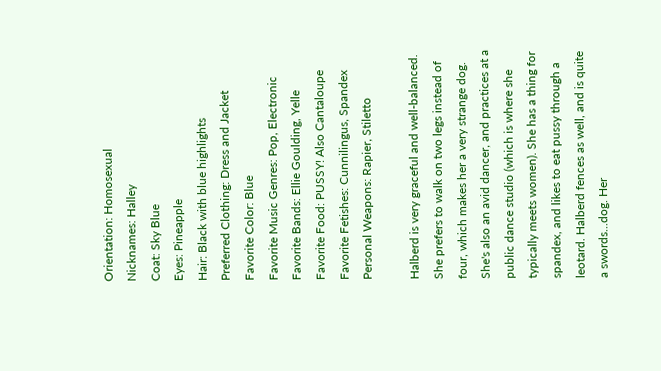Orientation: Homosexual
Nicknames: Halley
Coat: Sky Blue
Eyes: Pineapple
Hair: Black with blue highlights
Preferred Clothing: Dress and Jacket
Favorite Color: Blue
Favorite Music Genres: Pop, Electronic
Favorite Bands: Ellie Goulding, Yelle
Favorite Food: PUSSY! Also Cantaloupe
Favorite Fetishes: Cunnilingus, Spandex
Personal Weapons: Rapier, Stiletto

Halberd is very graceful and well-balanced. She prefers to walk on two legs instead of four, which makes her a very strange dog. She's also an avid dancer, and practices at a public dance studio (which is where she typically meets women). She has a thing for spandex, and likes to eat pussy through a leotard. Halberd fences as well, and is quite a swords...dog. Her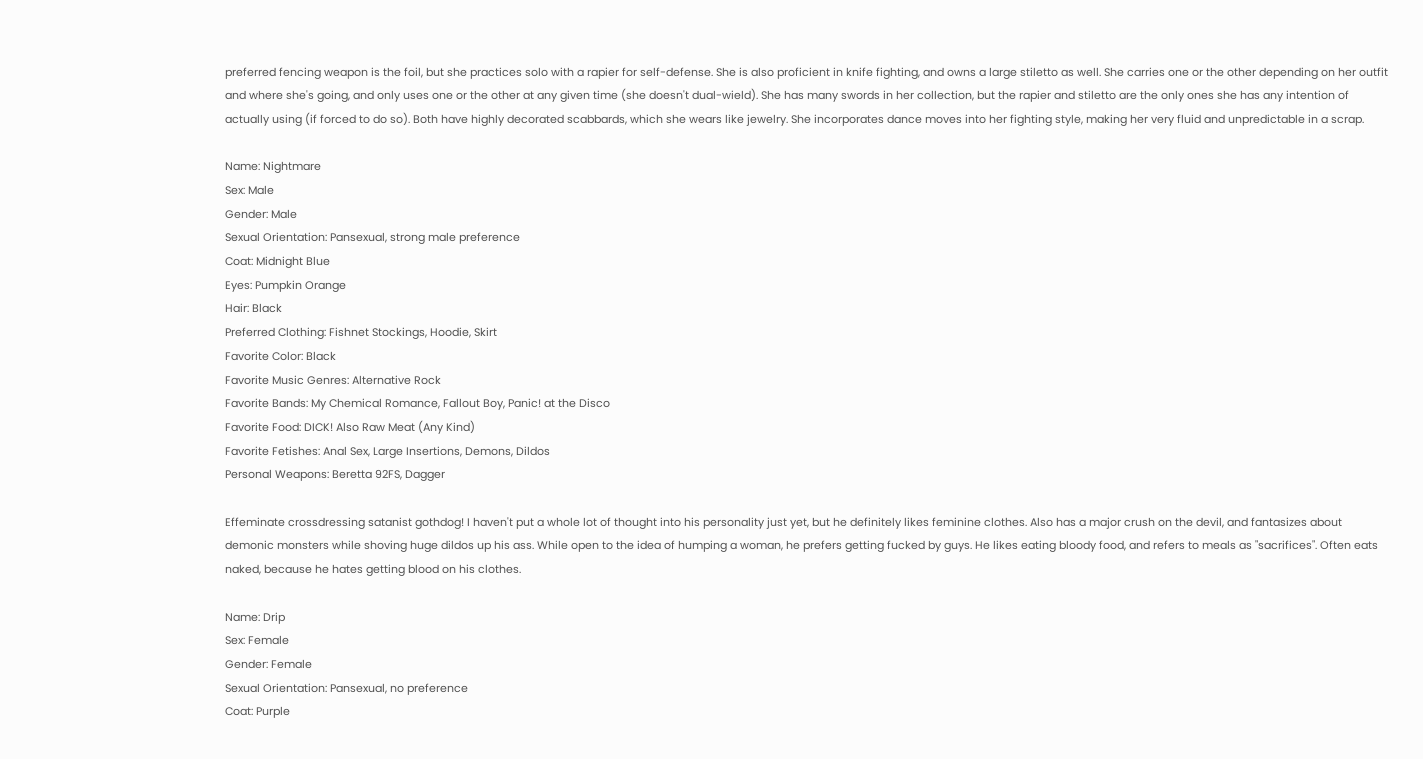preferred fencing weapon is the foil, but she practices solo with a rapier for self-defense. She is also proficient in knife fighting, and owns a large stiletto as well. She carries one or the other depending on her outfit and where she's going, and only uses one or the other at any given time (she doesn't dual-wield). She has many swords in her collection, but the rapier and stiletto are the only ones she has any intention of actually using (if forced to do so). Both have highly decorated scabbards, which she wears like jewelry. She incorporates dance moves into her fighting style, making her very fluid and unpredictable in a scrap.

Name: Nightmare
Sex: Male
Gender: Male
Sexual Orientation: Pansexual, strong male preference
Coat: Midnight Blue
Eyes: Pumpkin Orange
Hair: Black
Preferred Clothing: Fishnet Stockings, Hoodie, Skirt
Favorite Color: Black
Favorite Music Genres: Alternative Rock
Favorite Bands: My Chemical Romance, Fallout Boy, Panic! at the Disco
Favorite Food: DICK! Also Raw Meat (Any Kind)
Favorite Fetishes: Anal Sex, Large Insertions, Demons, Dildos
Personal Weapons: Beretta 92FS, Dagger

Effeminate crossdressing satanist gothdog! I haven't put a whole lot of thought into his personality just yet, but he definitely likes feminine clothes. Also has a major crush on the devil, and fantasizes about demonic monsters while shoving huge dildos up his ass. While open to the idea of humping a woman, he prefers getting fucked by guys. He likes eating bloody food, and refers to meals as "sacrifices". Often eats naked, because he hates getting blood on his clothes.

Name: Drip
Sex: Female
Gender: Female
Sexual Orientation: Pansexual, no preference
Coat: Purple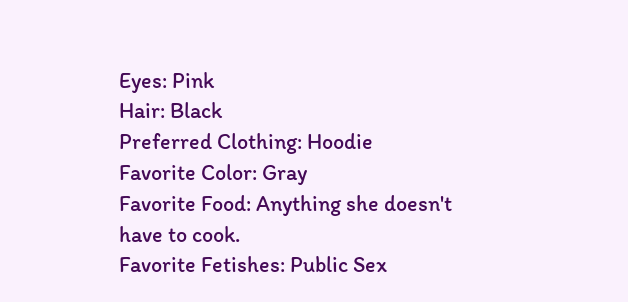Eyes: Pink
Hair: Black
Preferred Clothing: Hoodie
Favorite Color: Gray
Favorite Food: Anything she doesn't have to cook.
Favorite Fetishes: Public Sex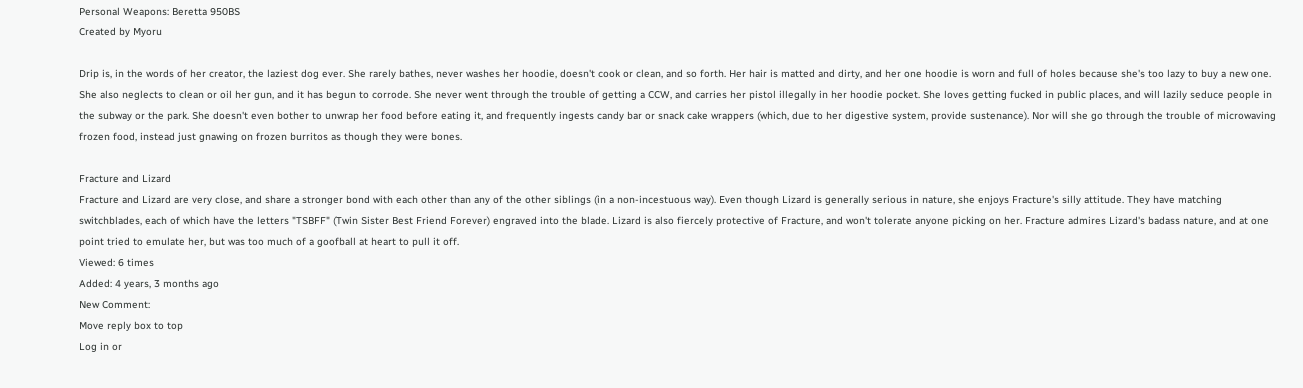Personal Weapons: Beretta 950BS
Created by Myoru

Drip is, in the words of her creator, the laziest dog ever. She rarely bathes, never washes her hoodie, doesn't cook or clean, and so forth. Her hair is matted and dirty, and her one hoodie is worn and full of holes because she's too lazy to buy a new one. She also neglects to clean or oil her gun, and it has begun to corrode. She never went through the trouble of getting a CCW, and carries her pistol illegally in her hoodie pocket. She loves getting fucked in public places, and will lazily seduce people in the subway or the park. She doesn't even bother to unwrap her food before eating it, and frequently ingests candy bar or snack cake wrappers (which, due to her digestive system, provide sustenance). Nor will she go through the trouble of microwaving frozen food, instead just gnawing on frozen burritos as though they were bones.

Fracture and Lizard
Fracture and Lizard are very close, and share a stronger bond with each other than any of the other siblings (in a non-incestuous way). Even though Lizard is generally serious in nature, she enjoys Fracture's silly attitude. They have matching switchblades, each of which have the letters "TSBFF" (Twin Sister Best Friend Forever) engraved into the blade. Lizard is also fiercely protective of Fracture, and won't tolerate anyone picking on her. Fracture admires Lizard's badass nature, and at one point tried to emulate her, but was too much of a goofball at heart to pull it off.
Viewed: 6 times
Added: 4 years, 3 months ago
New Comment:
Move reply box to top
Log in or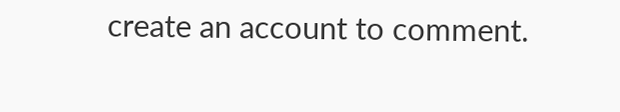create an account to comment.